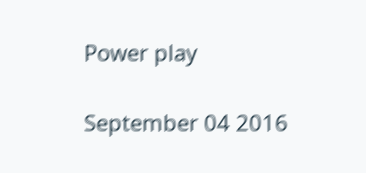Power play

September 04 2016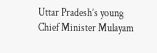Uttar Pradesh’s young Chief Minister Mulayam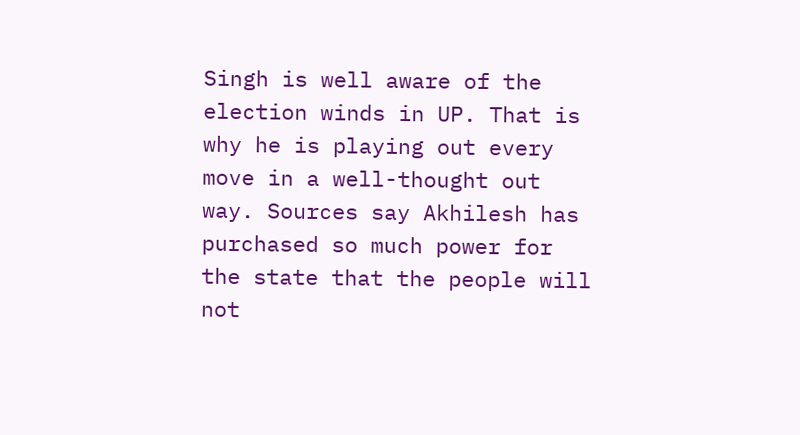Singh is well aware of the election winds in UP. That is why he is playing out every move in a well-thought out way. Sources say Akhilesh has purchased so much power for the state that the people will not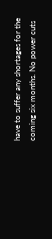have to suffer any shortages for the coming six months. No power cuts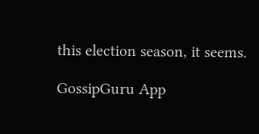this election season, it seems.

GossipGuru App